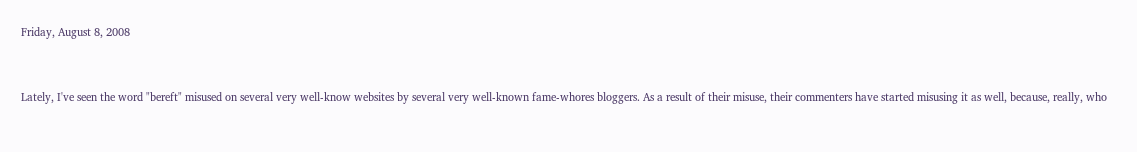Friday, August 8, 2008


Lately, I've seen the word "bereft" misused on several very well-know websites by several very well-known fame-whores bloggers. As a result of their misuse, their commenters have started misusing it as well, because, really, who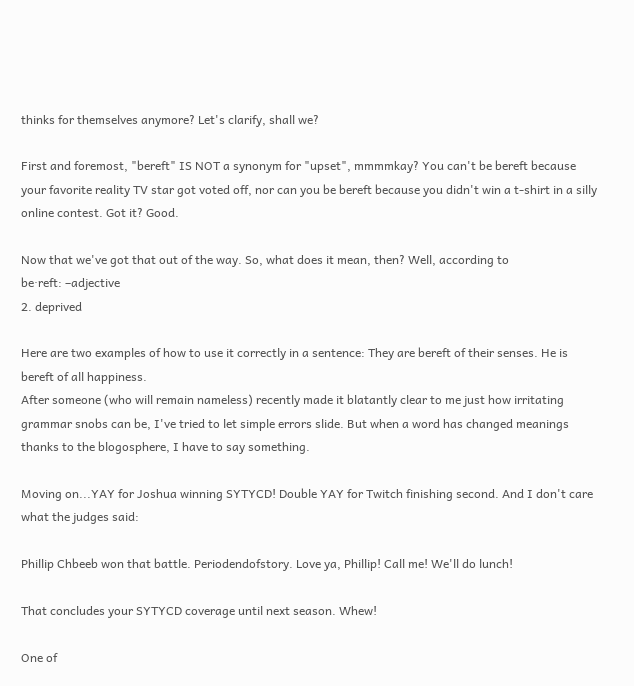thinks for themselves anymore? Let's clarify, shall we?

First and foremost, "bereft" IS NOT a synonym for "upset", mmmmkay? You can't be bereft because your favorite reality TV star got voted off, nor can you be bereft because you didn't win a t-shirt in a silly online contest. Got it? Good.

Now that we've got that out of the way. So, what does it mean, then? Well, according to
be·reft: –adjective
2. deprived

Here are two examples of how to use it correctly in a sentence: They are bereft of their senses. He is bereft of all happiness.
After someone (who will remain nameless) recently made it blatantly clear to me just how irritating grammar snobs can be, I've tried to let simple errors slide. But when a word has changed meanings thanks to the blogosphere, I have to say something.

Moving on...YAY for Joshua winning SYTYCD! Double YAY for Twitch finishing second. And I don't care what the judges said:

Phillip Chbeeb won that battle. Periodendofstory. Love ya, Phillip! Call me! We'll do lunch!

That concludes your SYTYCD coverage until next season. Whew!

One of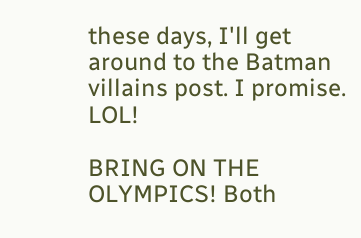these days, I'll get around to the Batman villains post. I promise. LOL!

BRING ON THE OLYMPICS! Both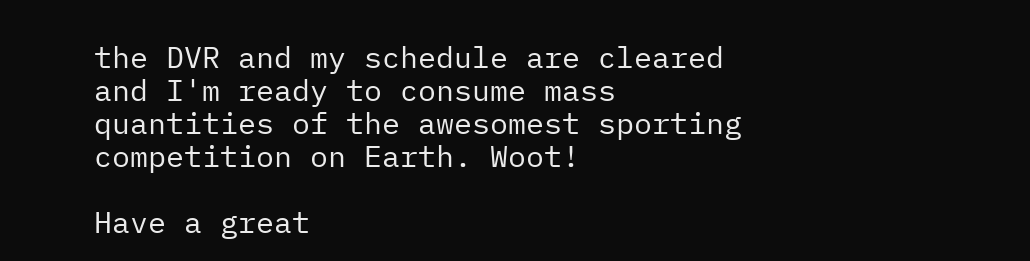the DVR and my schedule are cleared and I'm ready to consume mass quantities of the awesomest sporting competition on Earth. Woot!

Have a great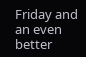Friday and an even better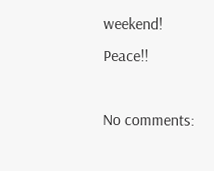weekend! Peace!!

No comments: